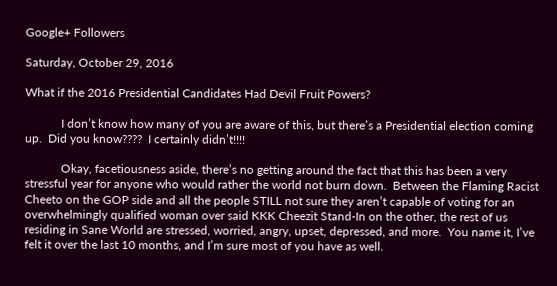Google+ Followers

Saturday, October 29, 2016

What if the 2016 Presidential Candidates Had Devil Fruit Powers?

            I don’t know how many of you are aware of this, but there’s a Presidential election coming up.  Did you know????  I certainly didn’t!!!!

            Okay, facetiousness aside, there’s no getting around the fact that this has been a very stressful year for anyone who would rather the world not burn down.  Between the Flaming Racist Cheeto on the GOP side and all the people STILL not sure they aren’t capable of voting for an overwhelmingly qualified woman over said KKK Cheezit Stand-In on the other, the rest of us residing in Sane World are stressed, worried, angry, upset, depressed, and more.  You name it, I’ve felt it over the last 10 months, and I’m sure most of you have as well.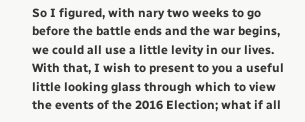So I figured, with nary two weeks to go before the battle ends and the war begins, we could all use a little levity in our lives.  With that, I wish to present to you a useful little looking glass through which to view the events of the 2016 Election; what if all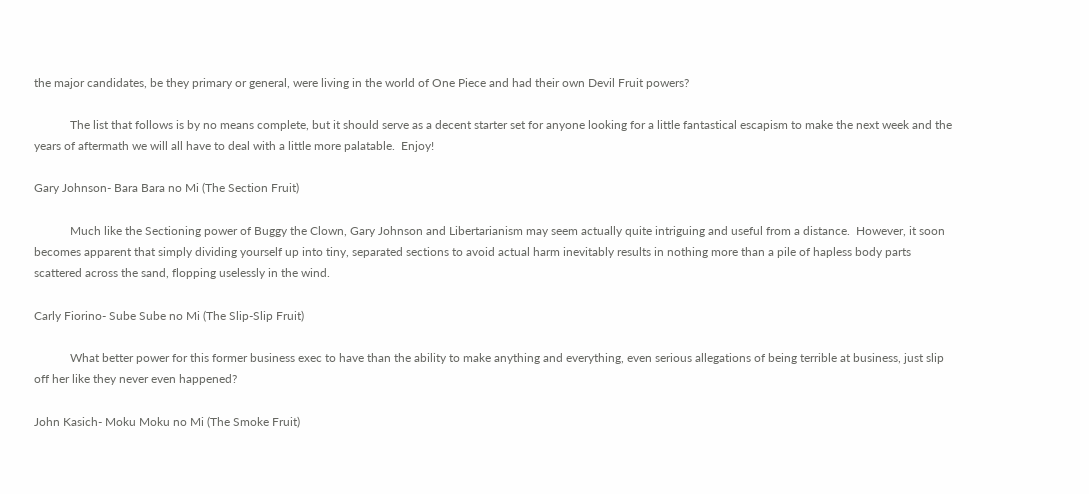the major candidates, be they primary or general, were living in the world of One Piece and had their own Devil Fruit powers?

            The list that follows is by no means complete, but it should serve as a decent starter set for anyone looking for a little fantastical escapism to make the next week and the years of aftermath we will all have to deal with a little more palatable.  Enjoy!

Gary Johnson- Bara Bara no Mi (The Section Fruit)

            Much like the Sectioning power of Buggy the Clown, Gary Johnson and Libertarianism may seem actually quite intriguing and useful from a distance.  However, it soon becomes apparent that simply dividing yourself up into tiny, separated sections to avoid actual harm inevitably results in nothing more than a pile of hapless body parts scattered across the sand, flopping uselessly in the wind.

Carly Fiorino- Sube Sube no Mi (The Slip-Slip Fruit)

            What better power for this former business exec to have than the ability to make anything and everything, even serious allegations of being terrible at business, just slip off her like they never even happened?

John Kasich- Moku Moku no Mi (The Smoke Fruit)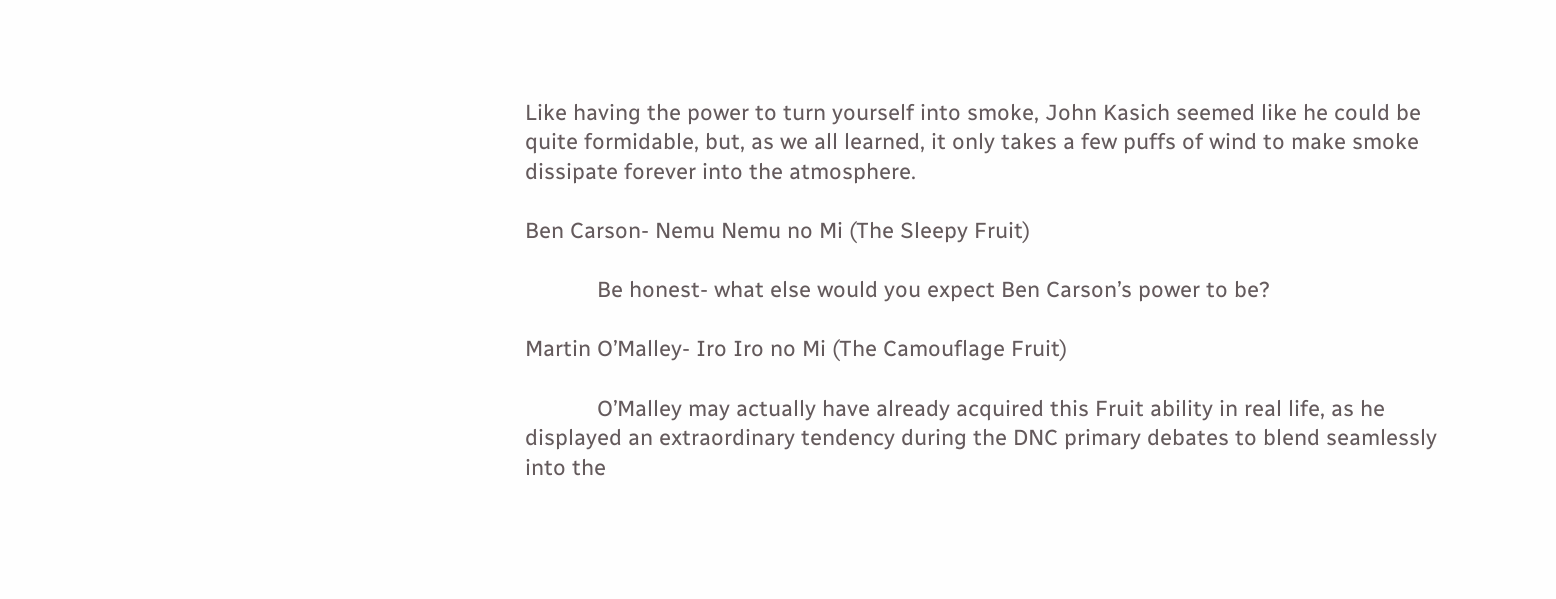Like having the power to turn yourself into smoke, John Kasich seemed like he could be quite formidable, but, as we all learned, it only takes a few puffs of wind to make smoke dissipate forever into the atmosphere.

Ben Carson- Nemu Nemu no Mi (The Sleepy Fruit)

            Be honest- what else would you expect Ben Carson’s power to be?

Martin O’Malley- Iro Iro no Mi (The Camouflage Fruit)

            O’Malley may actually have already acquired this Fruit ability in real life, as he displayed an extraordinary tendency during the DNC primary debates to blend seamlessly into the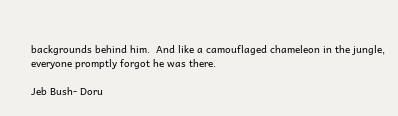backgrounds behind him.  And like a camouflaged chameleon in the jungle, everyone promptly forgot he was there.

Jeb Bush- Doru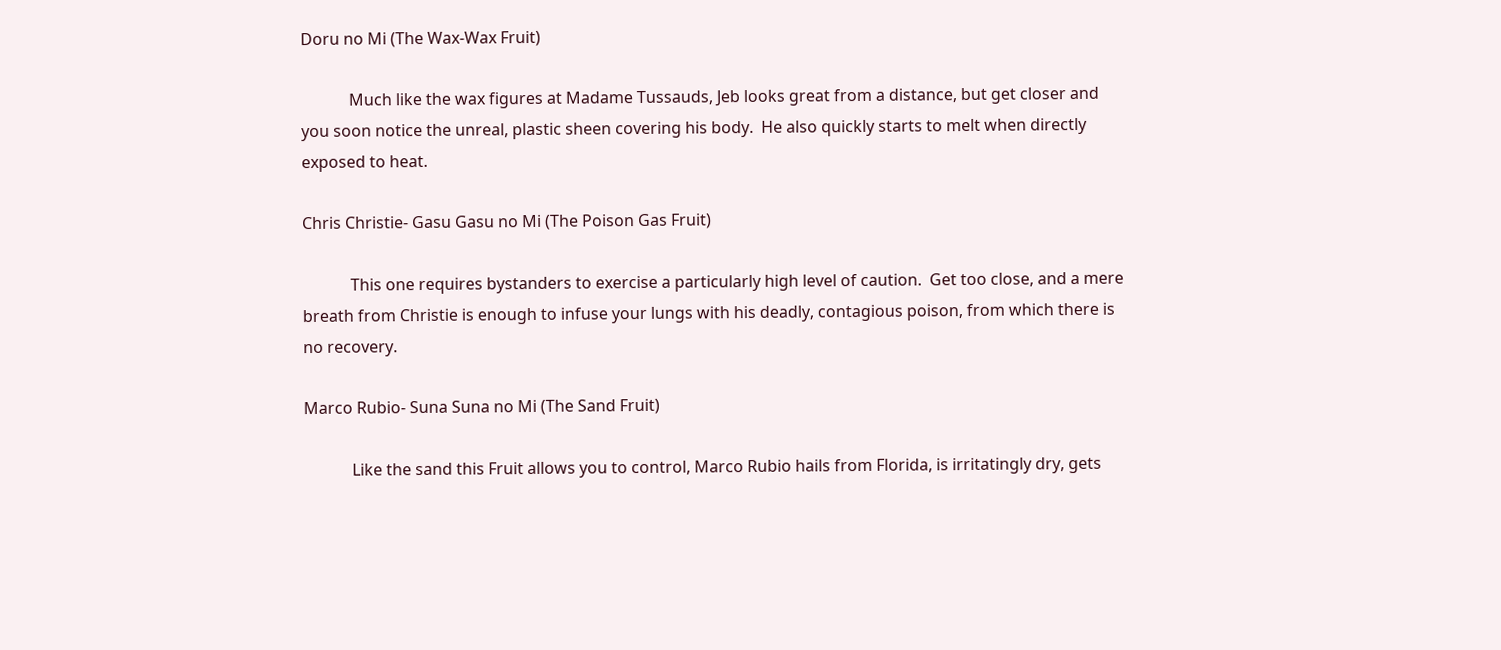Doru no Mi (The Wax-Wax Fruit)

            Much like the wax figures at Madame Tussauds, Jeb looks great from a distance, but get closer and you soon notice the unreal, plastic sheen covering his body.  He also quickly starts to melt when directly exposed to heat.

Chris Christie- Gasu Gasu no Mi (The Poison Gas Fruit)

            This one requires bystanders to exercise a particularly high level of caution.  Get too close, and a mere breath from Christie is enough to infuse your lungs with his deadly, contagious poison, from which there is no recovery.

Marco Rubio- Suna Suna no Mi (The Sand Fruit)

            Like the sand this Fruit allows you to control, Marco Rubio hails from Florida, is irritatingly dry, gets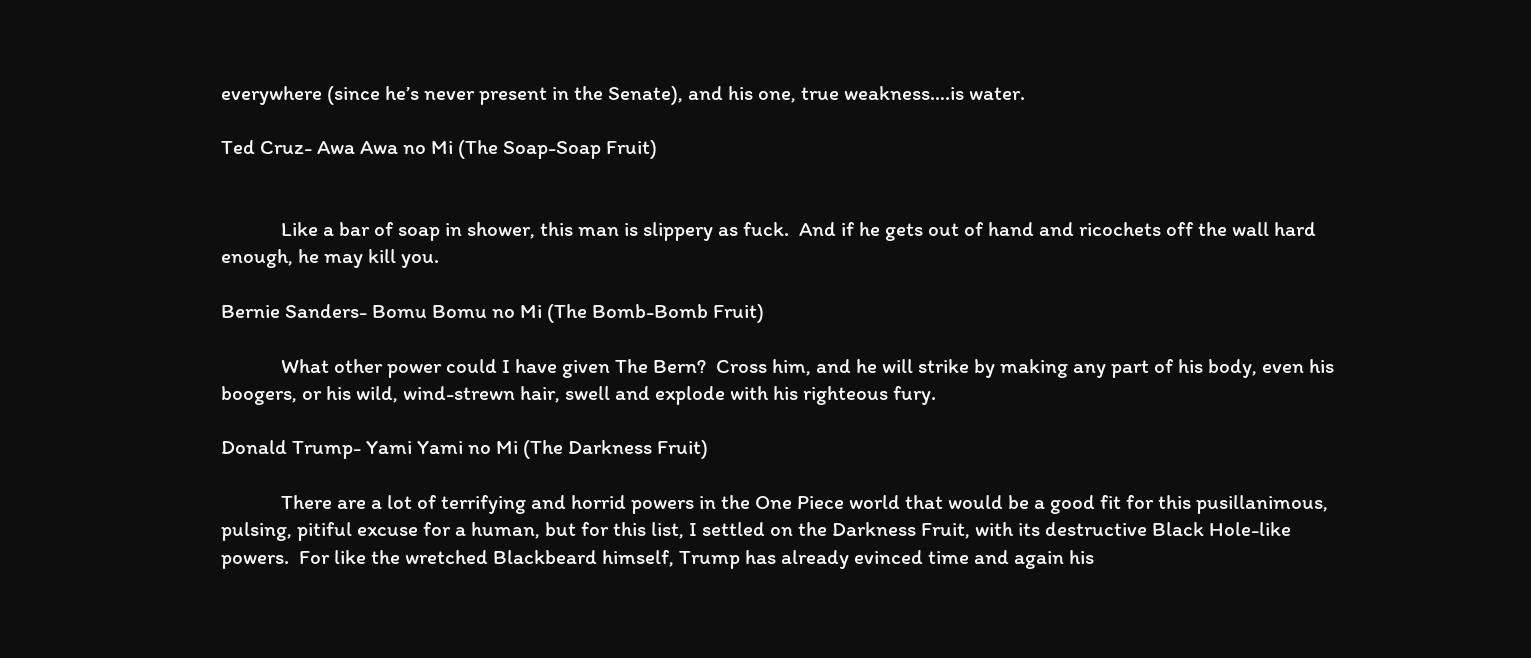everywhere (since he’s never present in the Senate), and his one, true weakness….is water.

Ted Cruz- Awa Awa no Mi (The Soap-Soap Fruit)


            Like a bar of soap in shower, this man is slippery as fuck.  And if he gets out of hand and ricochets off the wall hard enough, he may kill you.

Bernie Sanders- Bomu Bomu no Mi (The Bomb-Bomb Fruit)

            What other power could I have given The Bern?  Cross him, and he will strike by making any part of his body, even his boogers, or his wild, wind-strewn hair, swell and explode with his righteous fury.

Donald Trump- Yami Yami no Mi (The Darkness Fruit)

            There are a lot of terrifying and horrid powers in the One Piece world that would be a good fit for this pusillanimous, pulsing, pitiful excuse for a human, but for this list, I settled on the Darkness Fruit, with its destructive Black Hole-like powers.  For like the wretched Blackbeard himself, Trump has already evinced time and again his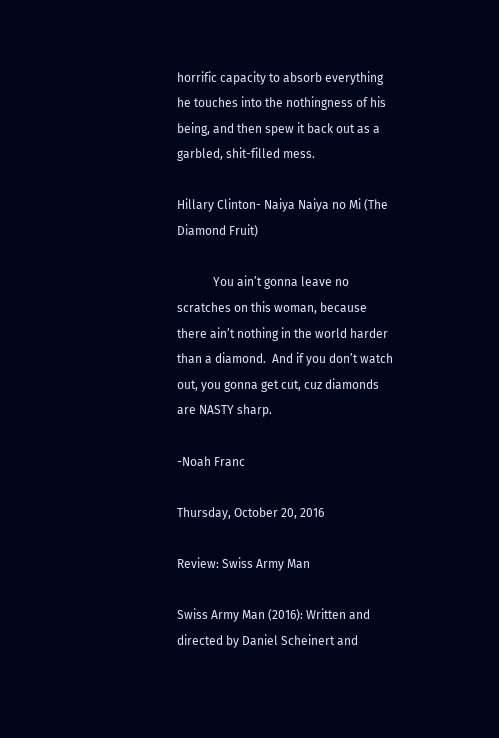horrific capacity to absorb everything he touches into the nothingness of his being, and then spew it back out as a garbled, shit-filled mess.

Hillary Clinton- Naiya Naiya no Mi (The Diamond Fruit)

            You ain’t gonna leave no scratches on this woman, because there ain’t nothing in the world harder than a diamond.  And if you don’t watch out, you gonna get cut, cuz diamonds are NASTY sharp.

-Noah Franc

Thursday, October 20, 2016

Review: Swiss Army Man

Swiss Army Man (2016): Written and directed by Daniel Scheinert and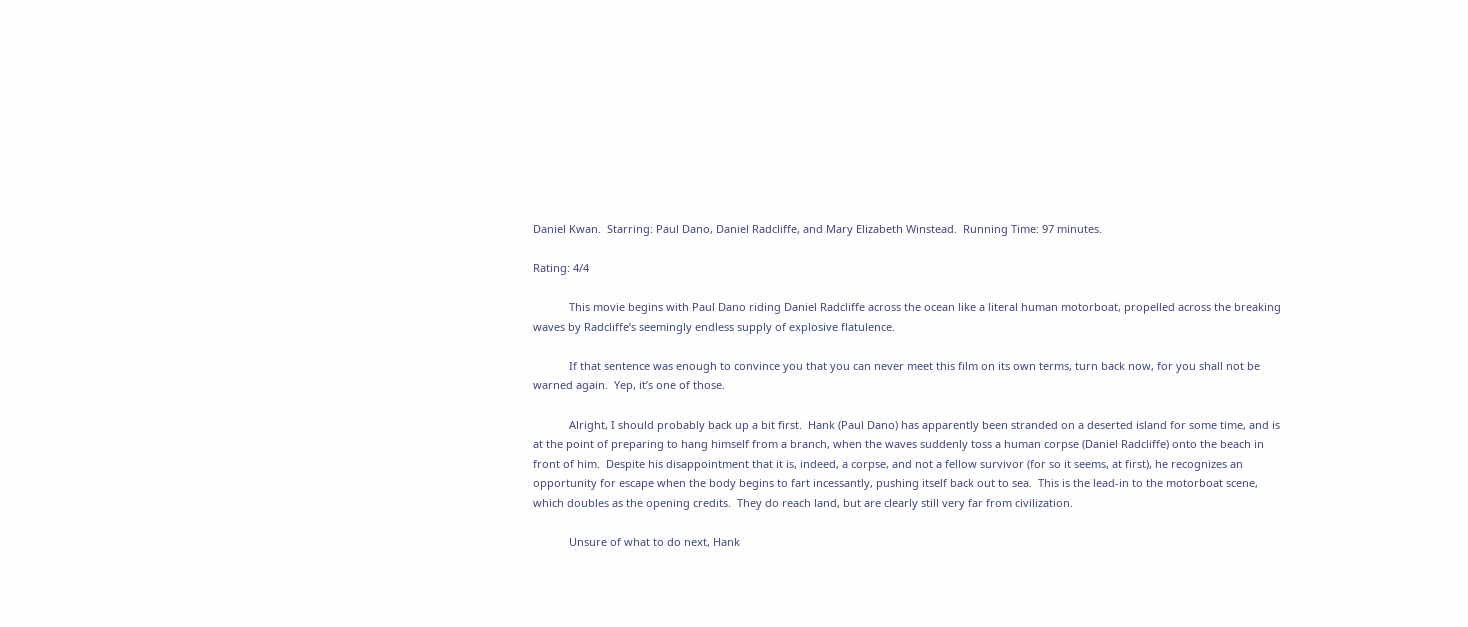Daniel Kwan.  Starring: Paul Dano, Daniel Radcliffe, and Mary Elizabeth Winstead.  Running Time: 97 minutes.

Rating: 4/4

            This movie begins with Paul Dano riding Daniel Radcliffe across the ocean like a literal human motorboat, propelled across the breaking waves by Radcliffe’s seemingly endless supply of explosive flatulence.

            If that sentence was enough to convince you that you can never meet this film on its own terms, turn back now, for you shall not be warned again.  Yep, it’s one of those.

            Alright, I should probably back up a bit first.  Hank (Paul Dano) has apparently been stranded on a deserted island for some time, and is at the point of preparing to hang himself from a branch, when the waves suddenly toss a human corpse (Daniel Radcliffe) onto the beach in front of him.  Despite his disappointment that it is, indeed, a corpse, and not a fellow survivor (for so it seems, at first), he recognizes an opportunity for escape when the body begins to fart incessantly, pushing itself back out to sea.  This is the lead-in to the motorboat scene, which doubles as the opening credits.  They do reach land, but are clearly still very far from civilization.

            Unsure of what to do next, Hank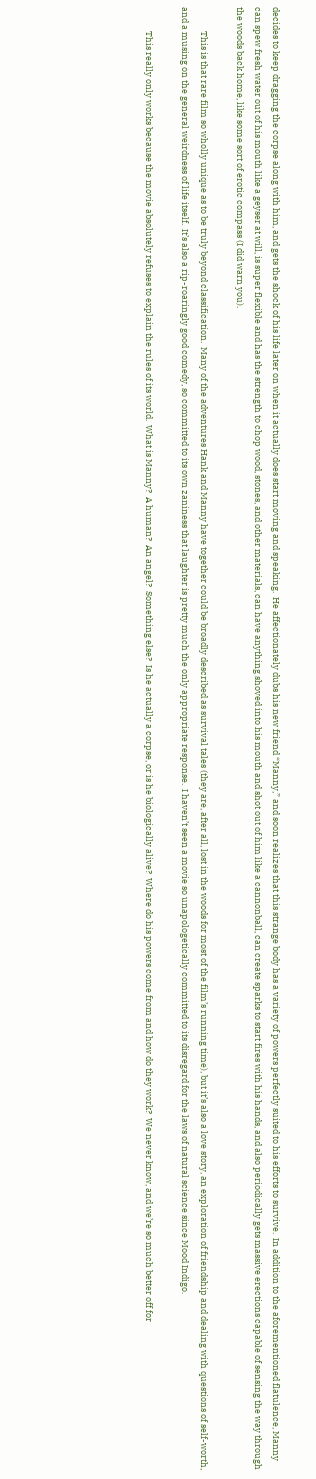decides to keep dragging the corpse along with him, and gets the shock of his life later on when it actually does start moving and speaking.  He affectionately dubs his new friend “Manny,” and soon realizes that this strange body has a variety of powers perfectly suited to his efforts to survive.  In addition to the aforementioned flatulence, Manny can spew fresh water out of his mouth like a geyser at will, is super flexible and has the strength to chop wood, stones, and other materials, can have anything shoved into his mouth and shot out of him like a cannonball, can create sparks to start fires with his hands, and also periodically gets massive erections capable of sensing the way through the woods back home, like some sort of erotic compass (I did warn you).

            This is that rare film so wholly unique as to be truly beyond classification.  Many of the adventures Hank and Manny have together could be broadly described as survival tales (they are, after all, lost in the woods for most of the film’s running time), but it’s also a love story, an exploration of friendship and dealing with questions of self-worth, and a musing on the general weirdness of life itself.  It’s also a rip-roaringly good comedy, so committed to its own zaniness that laughter is pretty much the only appropriate response.  I haven’t seen a movie so unapologetically committed to its disregard for the laws of natural science since Mood Indigo.

            This really only works because the movie absolutely refuses to explain the rules of its world.  What is Manny?  A human?  An angel?  Something else?  Is he actually a corpse, or is he biologically alive?  Where do his powers come from and how do they work?  We never know, and we’re so much better off for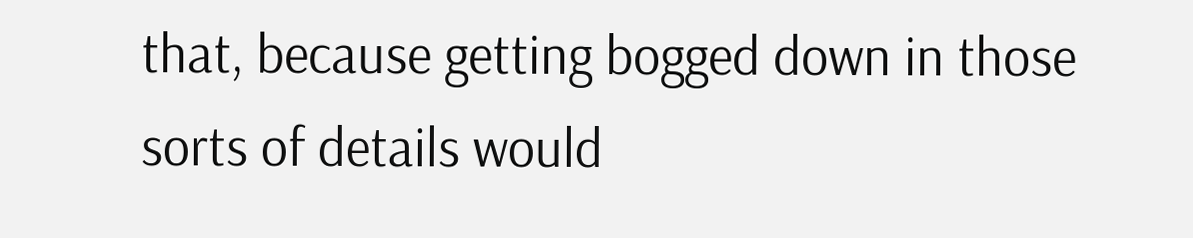that, because getting bogged down in those sorts of details would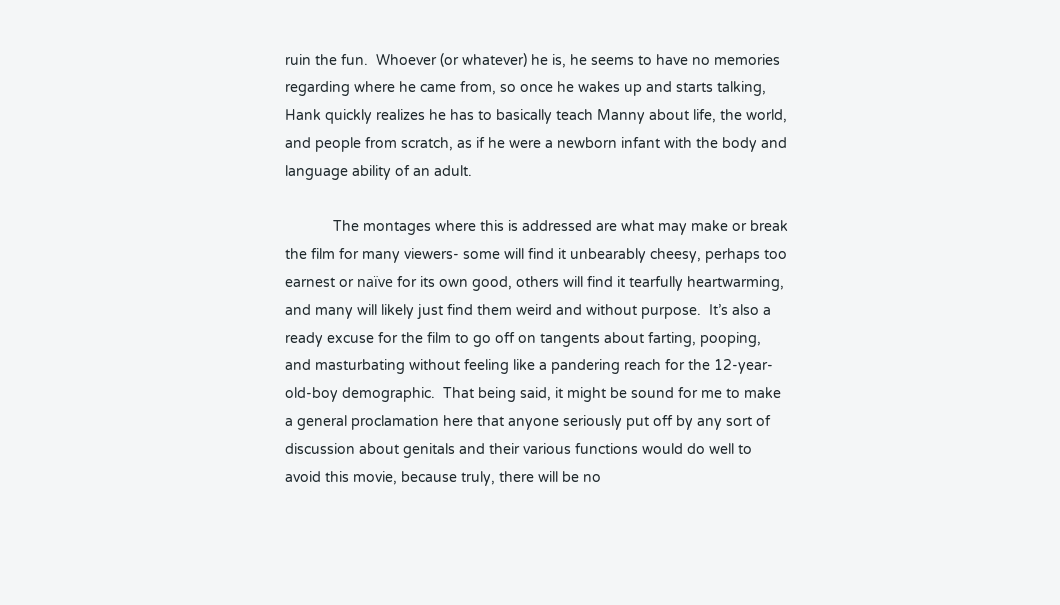ruin the fun.  Whoever (or whatever) he is, he seems to have no memories regarding where he came from, so once he wakes up and starts talking, Hank quickly realizes he has to basically teach Manny about life, the world, and people from scratch, as if he were a newborn infant with the body and language ability of an adult.

            The montages where this is addressed are what may make or break the film for many viewers- some will find it unbearably cheesy, perhaps too earnest or naïve for its own good, others will find it tearfully heartwarming, and many will likely just find them weird and without purpose.  It’s also a ready excuse for the film to go off on tangents about farting, pooping, and masturbating without feeling like a pandering reach for the 12-year-old-boy demographic.  That being said, it might be sound for me to make a general proclamation here that anyone seriously put off by any sort of discussion about genitals and their various functions would do well to avoid this movie, because truly, there will be no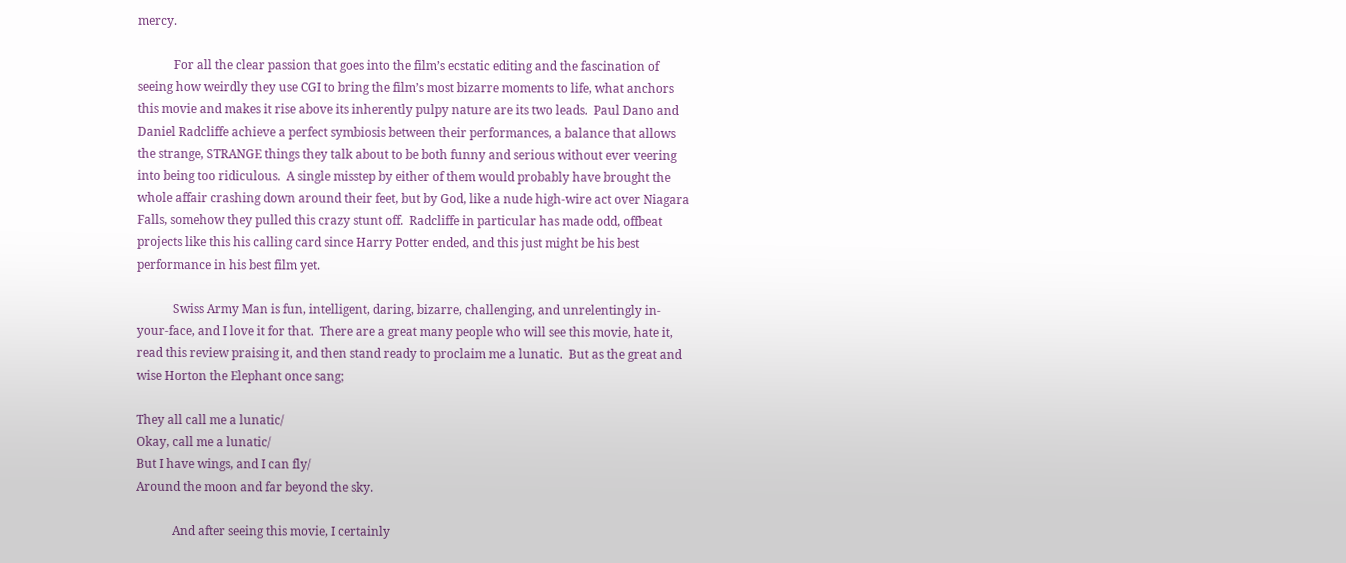mercy.

            For all the clear passion that goes into the film’s ecstatic editing and the fascination of seeing how weirdly they use CGI to bring the film’s most bizarre moments to life, what anchors this movie and makes it rise above its inherently pulpy nature are its two leads.  Paul Dano and Daniel Radcliffe achieve a perfect symbiosis between their performances, a balance that allows the strange, STRANGE things they talk about to be both funny and serious without ever veering into being too ridiculous.  A single misstep by either of them would probably have brought the whole affair crashing down around their feet, but by God, like a nude high-wire act over Niagara Falls, somehow they pulled this crazy stunt off.  Radcliffe in particular has made odd, offbeat projects like this his calling card since Harry Potter ended, and this just might be his best performance in his best film yet.

            Swiss Army Man is fun, intelligent, daring, bizarre, challenging, and unrelentingly in-your-face, and I love it for that.  There are a great many people who will see this movie, hate it, read this review praising it, and then stand ready to proclaim me a lunatic.  But as the great and wise Horton the Elephant once sang;

They all call me a lunatic/
Okay, call me a lunatic/
But I have wings, and I can fly/
Around the moon and far beyond the sky.

            And after seeing this movie, I certainly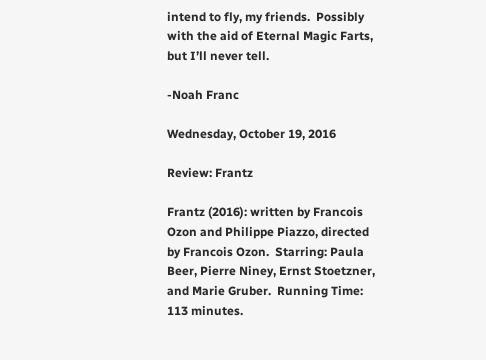intend to fly, my friends.  Possibly with the aid of Eternal Magic Farts, but I’ll never tell.

-Noah Franc

Wednesday, October 19, 2016

Review: Frantz

Frantz (2016): written by Francois Ozon and Philippe Piazzo, directed by Francois Ozon.  Starring: Paula Beer, Pierre Niney, Ernst Stoetzner, and Marie Gruber.  Running Time: 113 minutes.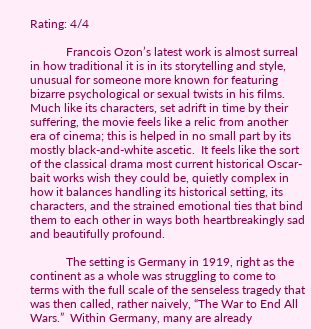Rating: 4/4

            Francois Ozon’s latest work is almost surreal in how traditional it is in its storytelling and style, unusual for someone more known for featuring bizarre psychological or sexual twists in his films.  Much like its characters, set adrift in time by their suffering, the movie feels like a relic from another era of cinema; this is helped in no small part by its mostly black-and-white ascetic.  It feels like the sort of the classical drama most current historical Oscar-bait works wish they could be, quietly complex in how it balances handling its historical setting, its characters, and the strained emotional ties that bind them to each other in ways both heartbreakingly sad and beautifully profound.

            The setting is Germany in 1919, right as the continent as a whole was struggling to come to terms with the full scale of the senseless tragedy that was then called, rather naively, “The War to End All Wars.”  Within Germany, many are already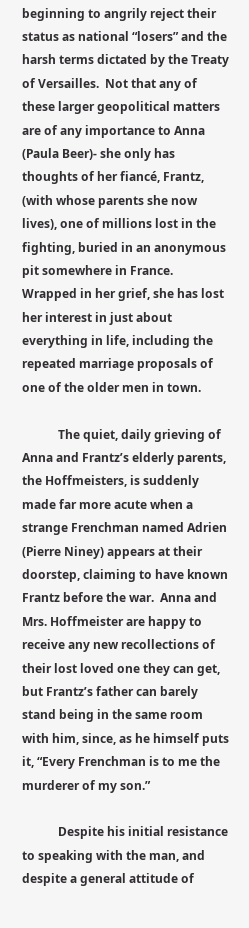beginning to angrily reject their status as national “losers” and the harsh terms dictated by the Treaty of Versailles.  Not that any of these larger geopolitical matters are of any importance to Anna (Paula Beer)- she only has thoughts of her fiancé, Frantz, (with whose parents she now lives), one of millions lost in the fighting, buried in an anonymous pit somewhere in France.  Wrapped in her grief, she has lost her interest in just about everything in life, including the repeated marriage proposals of one of the older men in town.

            The quiet, daily grieving of Anna and Frantz’s elderly parents, the Hoffmeisters, is suddenly made far more acute when a strange Frenchman named Adrien (Pierre Niney) appears at their doorstep, claiming to have known Frantz before the war.  Anna and Mrs. Hoffmeister are happy to receive any new recollections of their lost loved one they can get, but Frantz’s father can barely stand being in the same room with him, since, as he himself puts it, “Every Frenchman is to me the murderer of my son.”

            Despite his initial resistance to speaking with the man, and despite a general attitude of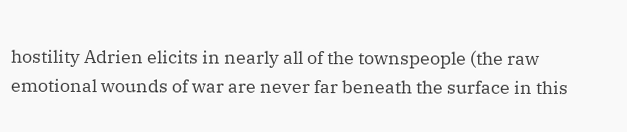hostility Adrien elicits in nearly all of the townspeople (the raw emotional wounds of war are never far beneath the surface in this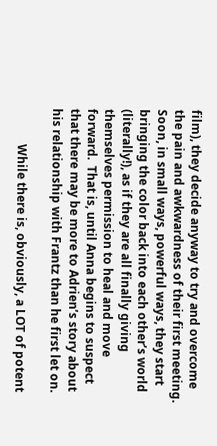film), they decide anyway to try and overcome the pain and awkwardness of their first meeting.  Soon, in small ways, powerful ways, they start bringing the color back into each other’s world (literally!), as if they are all finally giving themselves permission to heal and move forward.  That is, until Anna begins to suspect that there may be more to Adrien’s story about his relationship with Frantz than he first let on.

            While there is, obviously, a LOT of potent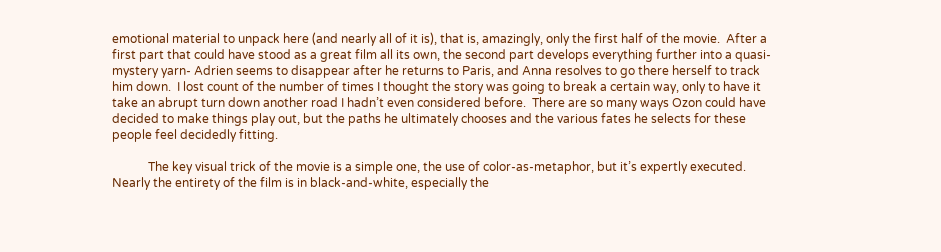emotional material to unpack here (and nearly all of it is), that is, amazingly, only the first half of the movie.  After a first part that could have stood as a great film all its own, the second part develops everything further into a quasi-mystery yarn- Adrien seems to disappear after he returns to Paris, and Anna resolves to go there herself to track him down.  I lost count of the number of times I thought the story was going to break a certain way, only to have it take an abrupt turn down another road I hadn’t even considered before.  There are so many ways Ozon could have decided to make things play out, but the paths he ultimately chooses and the various fates he selects for these people feel decidedly fitting.

            The key visual trick of the movie is a simple one, the use of color-as-metaphor, but it’s expertly executed.  Nearly the entirety of the film is in black-and-white, especially the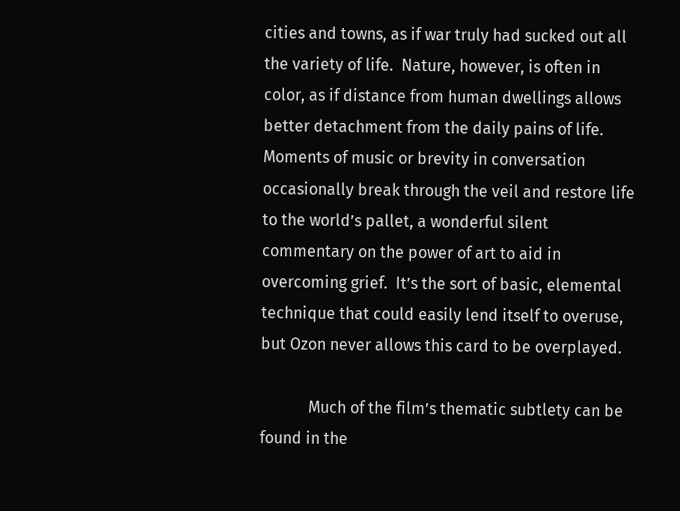cities and towns, as if war truly had sucked out all the variety of life.  Nature, however, is often in color, as if distance from human dwellings allows better detachment from the daily pains of life.  Moments of music or brevity in conversation occasionally break through the veil and restore life to the world’s pallet, a wonderful silent commentary on the power of art to aid in overcoming grief.  It’s the sort of basic, elemental technique that could easily lend itself to overuse, but Ozon never allows this card to be overplayed.

            Much of the film’s thematic subtlety can be found in the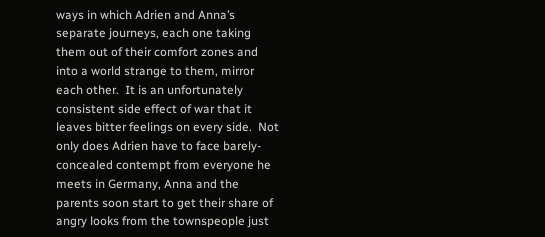ways in which Adrien and Anna’s separate journeys, each one taking them out of their comfort zones and into a world strange to them, mirror each other.  It is an unfortunately consistent side effect of war that it leaves bitter feelings on every side.  Not only does Adrien have to face barely-concealed contempt from everyone he meets in Germany, Anna and the parents soon start to get their share of angry looks from the townspeople just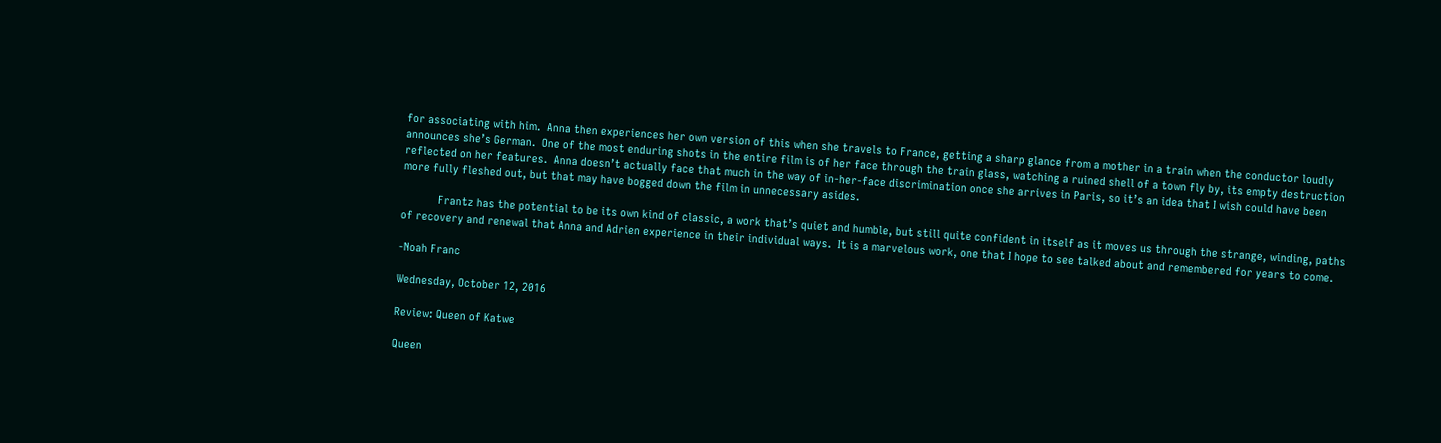for associating with him.  Anna then experiences her own version of this when she travels to France, getting a sharp glance from a mother in a train when the conductor loudly announces she’s German.  One of the most enduring shots in the entire film is of her face through the train glass, watching a ruined shell of a town fly by, its empty destruction reflected on her features.  Anna doesn’t actually face that much in the way of in-her-face discrimination once she arrives in Paris, so it’s an idea that I wish could have been more fully fleshed out, but that may have bogged down the film in unnecessary asides.

            Frantz has the potential to be its own kind of classic, a work that’s quiet and humble, but still quite confident in itself as it moves us through the strange, winding, paths of recovery and renewal that Anna and Adrien experience in their individual ways.  It is a marvelous work, one that I hope to see talked about and remembered for years to come.

-Noah Franc

Wednesday, October 12, 2016

Review: Queen of Katwe

Queen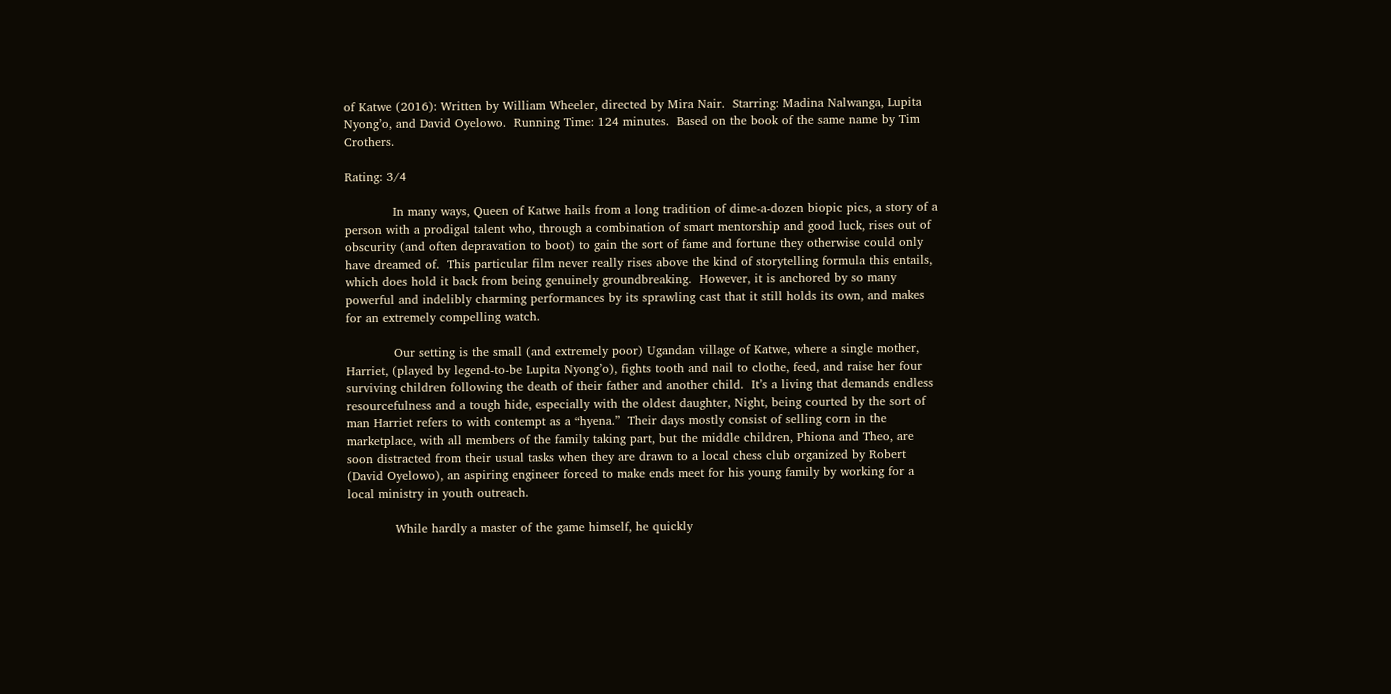of Katwe (2016): Written by William Wheeler, directed by Mira Nair.  Starring: Madina Nalwanga, Lupita Nyong’o, and David Oyelowo.  Running Time: 124 minutes.  Based on the book of the same name by Tim Crothers.

Rating: 3/4

            In many ways, Queen of Katwe hails from a long tradition of dime-a-dozen biopic pics, a story of a person with a prodigal talent who, through a combination of smart mentorship and good luck, rises out of obscurity (and often depravation to boot) to gain the sort of fame and fortune they otherwise could only have dreamed of.  This particular film never really rises above the kind of storytelling formula this entails, which does hold it back from being genuinely groundbreaking.  However, it is anchored by so many powerful and indelibly charming performances by its sprawling cast that it still holds its own, and makes for an extremely compelling watch.

            Our setting is the small (and extremely poor) Ugandan village of Katwe, where a single mother, Harriet, (played by legend-to-be Lupita Nyong’o), fights tooth and nail to clothe, feed, and raise her four surviving children following the death of their father and another child.  It’s a living that demands endless resourcefulness and a tough hide, especially with the oldest daughter, Night, being courted by the sort of man Harriet refers to with contempt as a “hyena.”  Their days mostly consist of selling corn in the marketplace, with all members of the family taking part, but the middle children, Phiona and Theo, are soon distracted from their usual tasks when they are drawn to a local chess club organized by Robert (David Oyelowo), an aspiring engineer forced to make ends meet for his young family by working for a local ministry in youth outreach.

            While hardly a master of the game himself, he quickly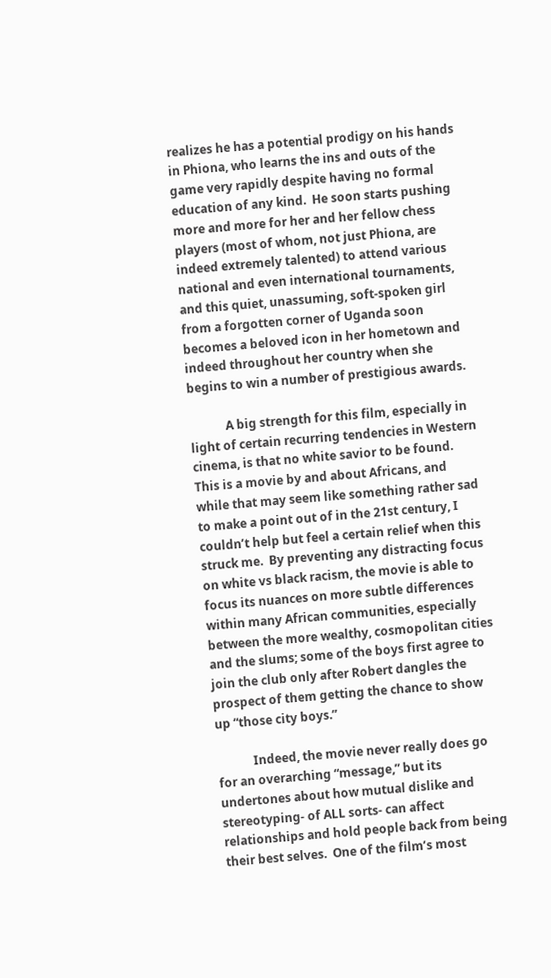realizes he has a potential prodigy on his hands in Phiona, who learns the ins and outs of the game very rapidly despite having no formal education of any kind.  He soon starts pushing more and more for her and her fellow chess players (most of whom, not just Phiona, are indeed extremely talented) to attend various national and even international tournaments, and this quiet, unassuming, soft-spoken girl from a forgotten corner of Uganda soon becomes a beloved icon in her hometown and indeed throughout her country when she begins to win a number of prestigious awards.

            A big strength for this film, especially in light of certain recurring tendencies in Western cinema, is that no white savior to be found.  This is a movie by and about Africans, and while that may seem like something rather sad to make a point out of in the 21st century, I couldn’t help but feel a certain relief when this struck me.  By preventing any distracting focus on white vs black racism, the movie is able to focus its nuances on more subtle differences within many African communities, especially between the more wealthy, cosmopolitan cities and the slums; some of the boys first agree to join the club only after Robert dangles the prospect of them getting the chance to show up “those city boys.”

            Indeed, the movie never really does go for an overarching “message,” but its undertones about how mutual dislike and stereotyping- of ALL sorts- can affect relationships and hold people back from being their best selves.  One of the film’s most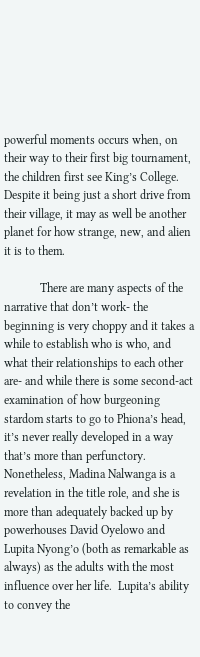powerful moments occurs when, on their way to their first big tournament, the children first see King’s College.  Despite it being just a short drive from their village, it may as well be another planet for how strange, new, and alien it is to them.

            There are many aspects of the narrative that don’t work- the beginning is very choppy and it takes a while to establish who is who, and what their relationships to each other are- and while there is some second-act examination of how burgeoning stardom starts to go to Phiona’s head, it’s never really developed in a way that’s more than perfunctory.  Nonetheless, Madina Nalwanga is a revelation in the title role, and she is more than adequately backed up by powerhouses David Oyelowo and Lupita Nyong’o (both as remarkable as always) as the adults with the most influence over her life.  Lupita’s ability to convey the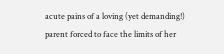acute pains of a loving (yet demanding!) parent forced to face the limits of her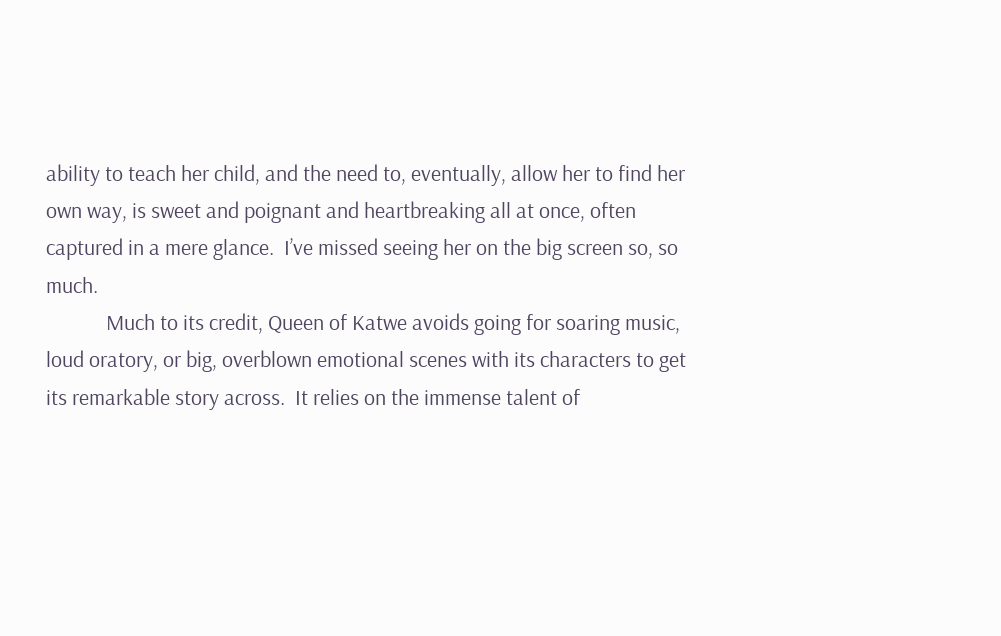ability to teach her child, and the need to, eventually, allow her to find her own way, is sweet and poignant and heartbreaking all at once, often captured in a mere glance.  I’ve missed seeing her on the big screen so, so much.
            Much to its credit, Queen of Katwe avoids going for soaring music, loud oratory, or big, overblown emotional scenes with its characters to get its remarkable story across.  It relies on the immense talent of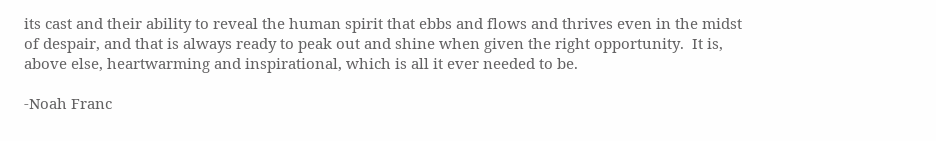its cast and their ability to reveal the human spirit that ebbs and flows and thrives even in the midst of despair, and that is always ready to peak out and shine when given the right opportunity.  It is, above else, heartwarming and inspirational, which is all it ever needed to be.

-Noah Franc